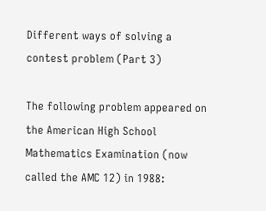Different ways of solving a contest problem (Part 3)

The following problem appeared on the American High School Mathematics Examination (now called the AMC 12) in 1988: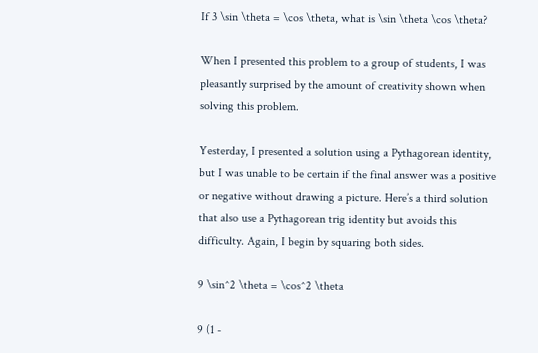If 3 \sin \theta = \cos \theta, what is \sin \theta \cos \theta?

When I presented this problem to a group of students, I was pleasantly surprised by the amount of creativity shown when solving this problem.

Yesterday, I presented a solution using a Pythagorean identity, but I was unable to be certain if the final answer was a positive or negative without drawing a picture. Here’s a third solution that also use a Pythagorean trig identity but avoids this difficulty. Again, I begin by squaring both sides.

9 \sin^2 \theta = \cos^2 \theta

9 (1 -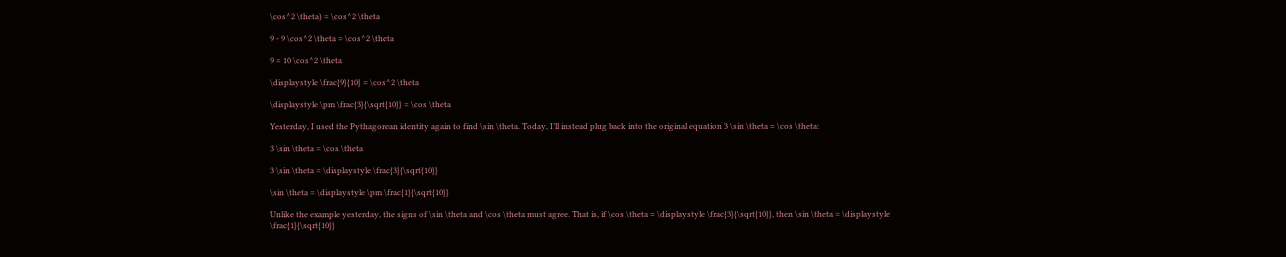\cos^2 \theta) = \cos^2 \theta

9 - 9 \cos^2 \theta = \cos^2 \theta

9 = 10 \cos^2 \theta

\displaystyle \frac{9}{10} = \cos^2 \theta

\displaystyle \pm \frac{3}{\sqrt{10}} = \cos \theta

Yesterday, I used the Pythagorean identity again to find \sin \theta. Today, I’ll instead plug back into the original equation 3 \sin \theta = \cos \theta:

3 \sin \theta = \cos \theta

3 \sin \theta = \displaystyle \frac{3}{\sqrt{10}}

\sin \theta = \displaystyle \pm \frac{1}{\sqrt{10}}

Unlike the example yesterday, the signs of \sin \theta and \cos \theta must agree. That is, if \cos \theta = \displaystyle \frac{3}{\sqrt{10}}, then \sin \theta = \displaystyle \frac{1}{\sqrt{10}}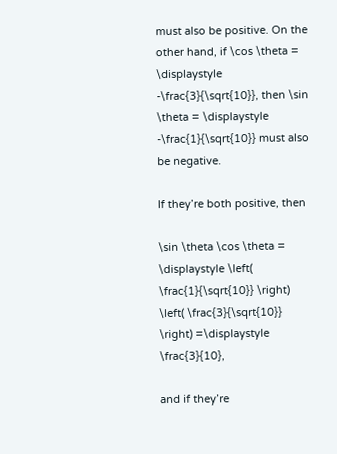must also be positive. On the other hand, if \cos \theta = \displaystyle -\frac{3}{\sqrt{10}}, then \sin \theta = \displaystyle -\frac{1}{\sqrt{10}} must also be negative.

If they’re both positive, then

\sin \theta \cos \theta = \displaystyle \left( \frac{1}{\sqrt{10}} \right) \left( \frac{3}{\sqrt{10}} \right) =\displaystyle \frac{3}{10},

and if they’re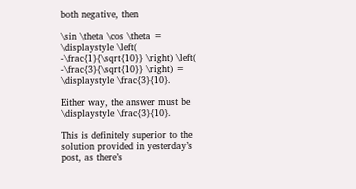both negative, then

\sin \theta \cos \theta = \displaystyle \left( -\frac{1}{\sqrt{10}} \right) \left( -\frac{3}{\sqrt{10}} \right) = \displaystyle \frac{3}{10}.

Either way, the answer must be \displaystyle \frac{3}{10}.

This is definitely superior to the solution provided in yesterday’s post, as there’s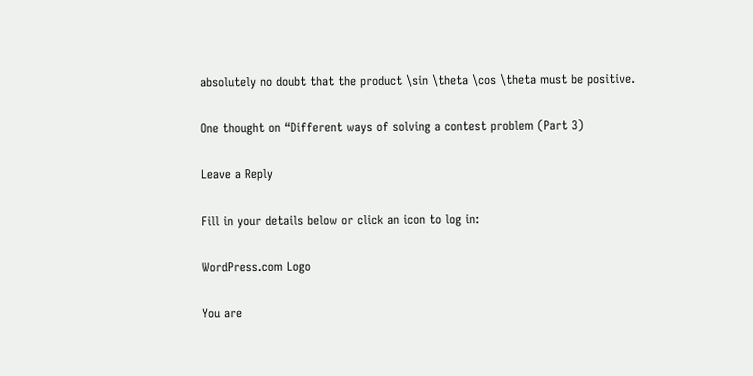absolutely no doubt that the product \sin \theta \cos \theta must be positive.

One thought on “Different ways of solving a contest problem (Part 3)

Leave a Reply

Fill in your details below or click an icon to log in:

WordPress.com Logo

You are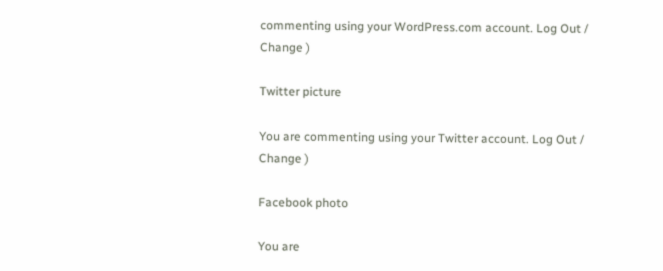commenting using your WordPress.com account. Log Out /  Change )

Twitter picture

You are commenting using your Twitter account. Log Out /  Change )

Facebook photo

You are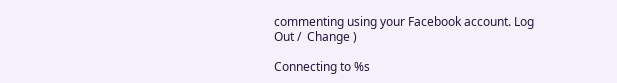commenting using your Facebook account. Log Out /  Change )

Connecting to %s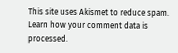This site uses Akismet to reduce spam. Learn how your comment data is processed.